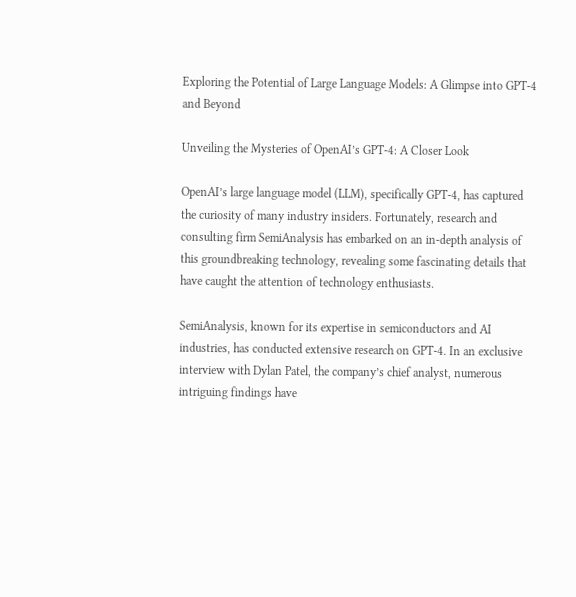Exploring the Potential of Large Language Models: A Glimpse into GPT-4 and Beyond

Unveiling the Mysteries of OpenAI’s GPT-4: A Closer Look

OpenAI’s large language model (LLM), specifically GPT-4, has captured the curiosity of many industry insiders. Fortunately, research and consulting firm SemiAnalysis has embarked on an in-depth analysis of this groundbreaking technology, revealing some fascinating details that have caught the attention of technology enthusiasts.

SemiAnalysis, known for its expertise in semiconductors and AI industries, has conducted extensive research on GPT-4. In an exclusive interview with Dylan Patel, the company’s chief analyst, numerous intriguing findings have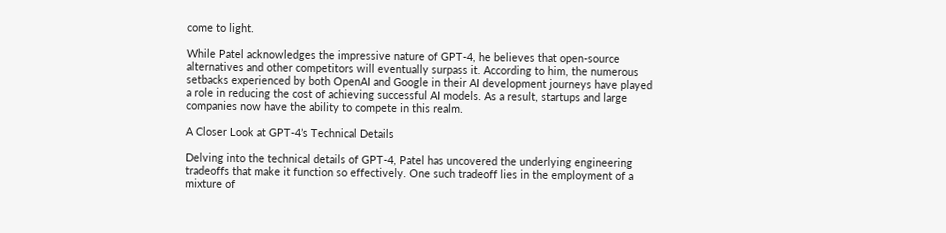come to light.

While Patel acknowledges the impressive nature of GPT-4, he believes that open-source alternatives and other competitors will eventually surpass it. According to him, the numerous setbacks experienced by both OpenAI and Google in their AI development journeys have played a role in reducing the cost of achieving successful AI models. As a result, startups and large companies now have the ability to compete in this realm.

A Closer Look at GPT-4’s Technical Details

Delving into the technical details of GPT-4, Patel has uncovered the underlying engineering tradeoffs that make it function so effectively. One such tradeoff lies in the employment of a mixture of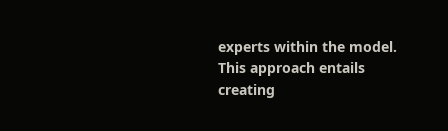experts within the model. This approach entails creating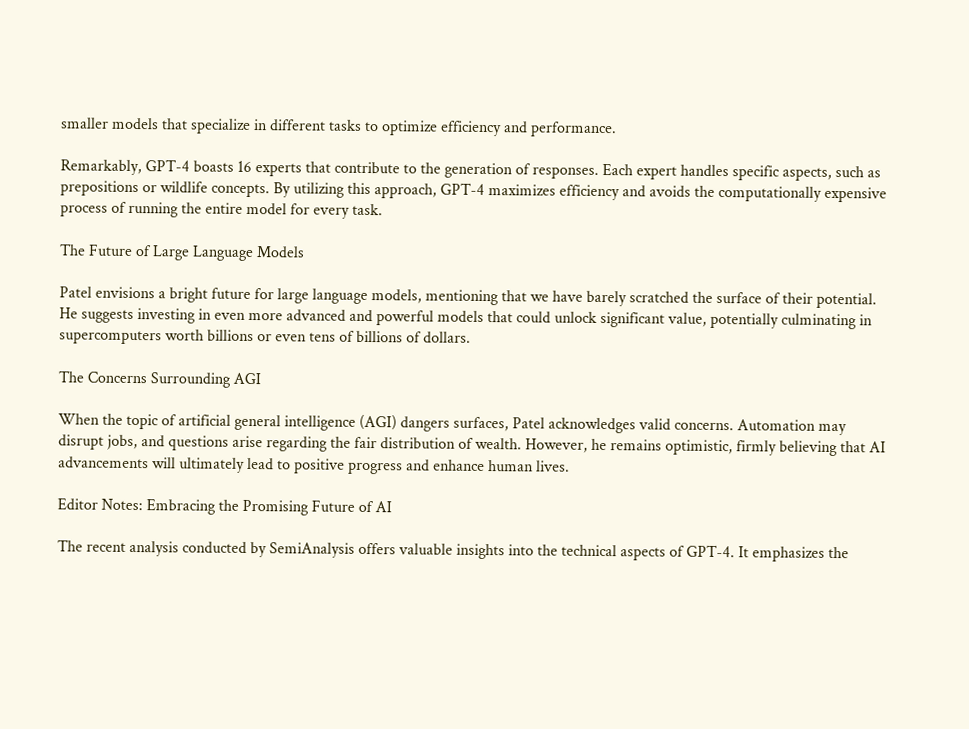smaller models that specialize in different tasks to optimize efficiency and performance.

Remarkably, GPT-4 boasts 16 experts that contribute to the generation of responses. Each expert handles specific aspects, such as prepositions or wildlife concepts. By utilizing this approach, GPT-4 maximizes efficiency and avoids the computationally expensive process of running the entire model for every task.

The Future of Large Language Models

Patel envisions a bright future for large language models, mentioning that we have barely scratched the surface of their potential. He suggests investing in even more advanced and powerful models that could unlock significant value, potentially culminating in supercomputers worth billions or even tens of billions of dollars.

The Concerns Surrounding AGI

When the topic of artificial general intelligence (AGI) dangers surfaces, Patel acknowledges valid concerns. Automation may disrupt jobs, and questions arise regarding the fair distribution of wealth. However, he remains optimistic, firmly believing that AI advancements will ultimately lead to positive progress and enhance human lives.

Editor Notes: Embracing the Promising Future of AI

The recent analysis conducted by SemiAnalysis offers valuable insights into the technical aspects of GPT-4. It emphasizes the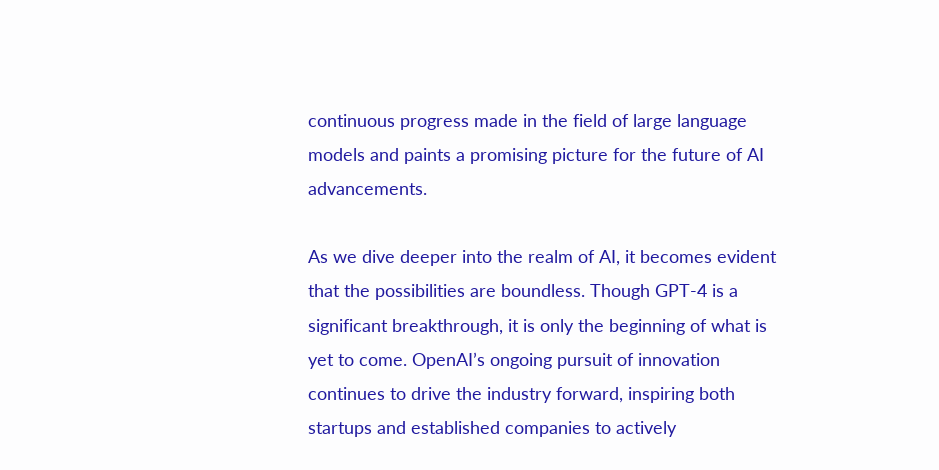continuous progress made in the field of large language models and paints a promising picture for the future of AI advancements.

As we dive deeper into the realm of AI, it becomes evident that the possibilities are boundless. Though GPT-4 is a significant breakthrough, it is only the beginning of what is yet to come. OpenAI’s ongoing pursuit of innovation continues to drive the industry forward, inspiring both startups and established companies to actively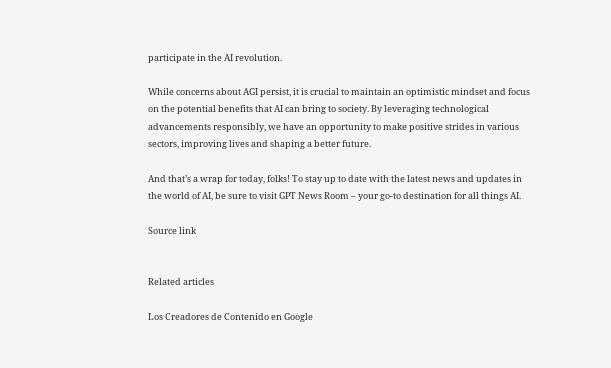participate in the AI revolution.

While concerns about AGI persist, it is crucial to maintain an optimistic mindset and focus on the potential benefits that AI can bring to society. By leveraging technological advancements responsibly, we have an opportunity to make positive strides in various sectors, improving lives and shaping a better future.

And that’s a wrap for today, folks! To stay up to date with the latest news and updates in the world of AI, be sure to visit GPT News Room – your go-to destination for all things AI.

Source link


Related articles

Los Creadores de Contenido en Google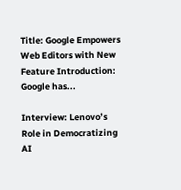Title: Google Empowers Web Editors with New Feature Introduction: Google has...

Interview: Lenovo’s Role in Democratizing AI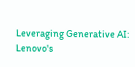Leveraging Generative AI: Lenovo's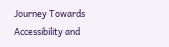Journey Towards Accessibility and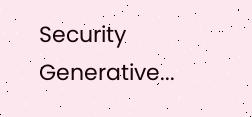Security Generative...